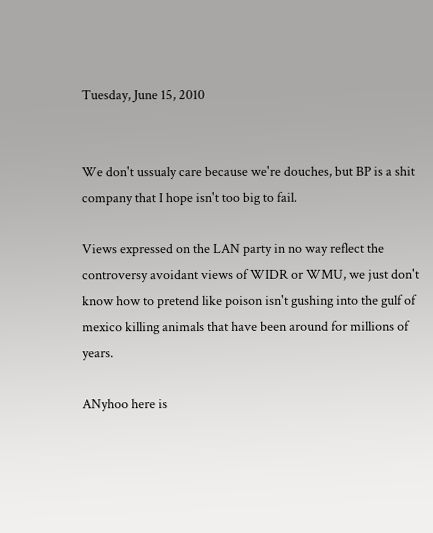Tuesday, June 15, 2010


We don't ussualy care because we're douches, but BP is a shit company that I hope isn't too big to fail.

Views expressed on the LAN party in no way reflect the controversy avoidant views of WIDR or WMU, we just don't know how to pretend like poison isn't gushing into the gulf of mexico killing animals that have been around for millions of years.

ANyhoo here is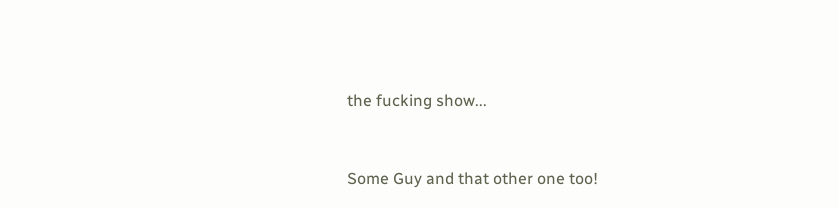the fucking show...



Some Guy and that other one too!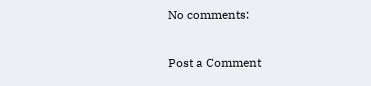No comments:

Post a Comment